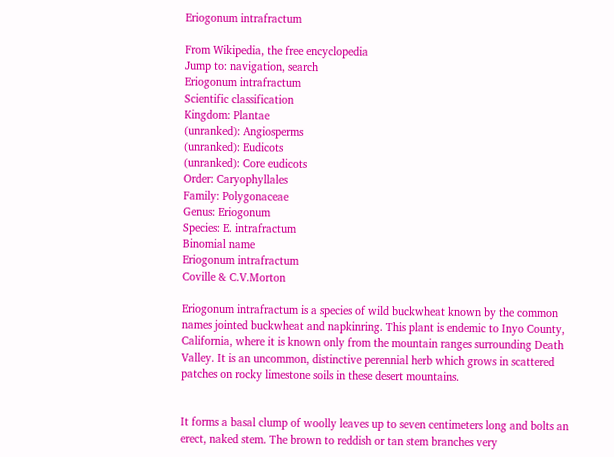Eriogonum intrafractum

From Wikipedia, the free encyclopedia
Jump to: navigation, search
Eriogonum intrafractum
Scientific classification
Kingdom: Plantae
(unranked): Angiosperms
(unranked): Eudicots
(unranked): Core eudicots
Order: Caryophyllales
Family: Polygonaceae
Genus: Eriogonum
Species: E. intrafractum
Binomial name
Eriogonum intrafractum
Coville & C.V.Morton

Eriogonum intrafractum is a species of wild buckwheat known by the common names jointed buckwheat and napkinring. This plant is endemic to Inyo County, California, where it is known only from the mountain ranges surrounding Death Valley. It is an uncommon, distinctive perennial herb which grows in scattered patches on rocky limestone soils in these desert mountains.


It forms a basal clump of woolly leaves up to seven centimeters long and bolts an erect, naked stem. The brown to reddish or tan stem branches very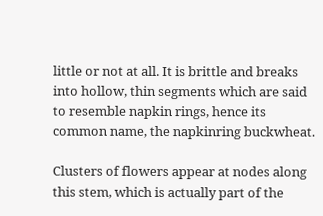little or not at all. It is brittle and breaks into hollow, thin segments which are said to resemble napkin rings, hence its common name, the napkinring buckwheat.

Clusters of flowers appear at nodes along this stem, which is actually part of the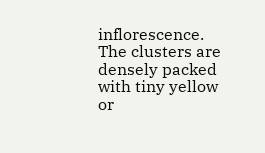inflorescence. The clusters are densely packed with tiny yellow or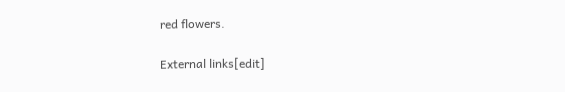red flowers.

External links[edit]